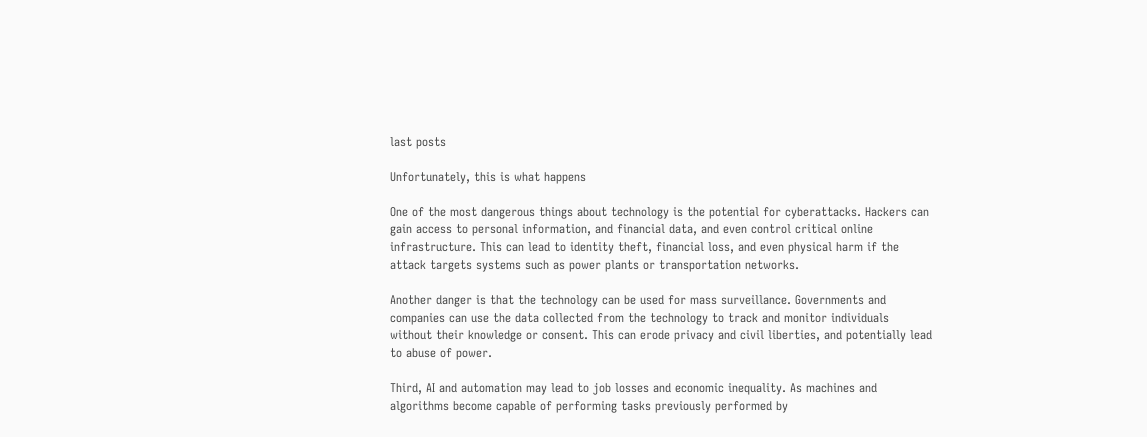last posts

Unfortunately, this is what happens

One of the most dangerous things about technology is the potential for cyberattacks. Hackers can gain access to personal information, and financial data, and even control critical online infrastructure. This can lead to identity theft, financial loss, and even physical harm if the attack targets systems such as power plants or transportation networks.

Another danger is that the technology can be used for mass surveillance. Governments and companies can use the data collected from the technology to track and monitor individuals without their knowledge or consent. This can erode privacy and civil liberties, and potentially lead to abuse of power.

Third, AI and automation may lead to job losses and economic inequality. As machines and algorithms become capable of performing tasks previously performed by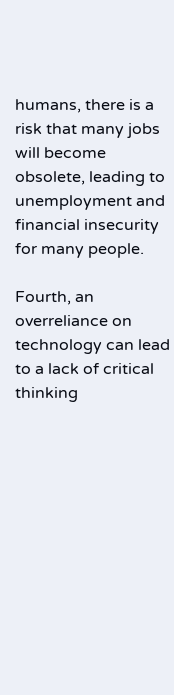humans, there is a risk that many jobs will become obsolete, leading to unemployment and financial insecurity for many people.

Fourth, an overreliance on technology can lead to a lack of critical thinking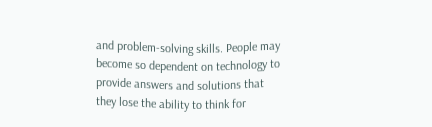and problem-solving skills. People may become so dependent on technology to provide answers and solutions that they lose the ability to think for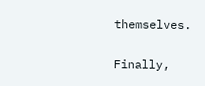themselves.

Finally,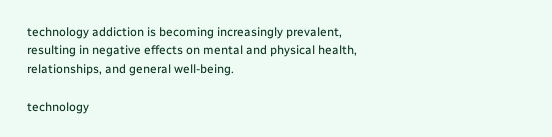technology addiction is becoming increasingly prevalent, resulting in negative effects on mental and physical health, relationships, and general well-being.

technology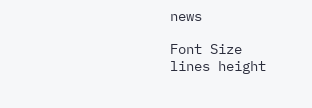news

Font Size
lines height